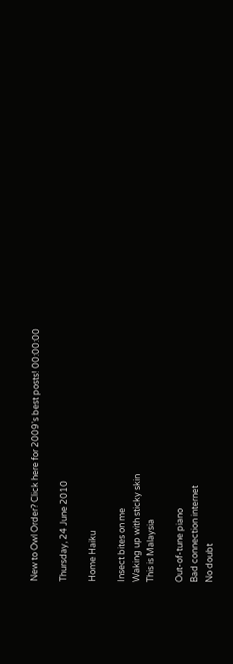New to Owl Order? Click here for 2009's best posts! 00:00:00

Thursday, 24 June 2010

Home Haiku

Insect bites on me
Waking up with sticky skin
This is Malaysia

Out-of-tune piano
Bad connection internet
No doubt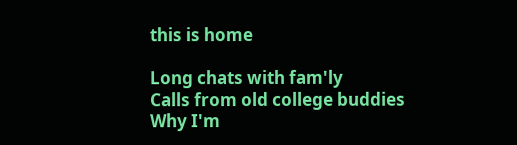this is home

Long chats with fam'ly
Calls from old college buddies
Why I'm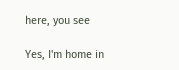here, you see

Yes, I'm home in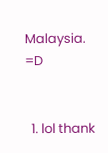Malaysia. =D


  1. lol thank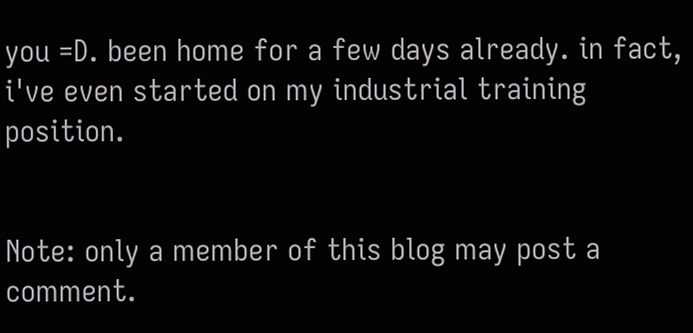you =D. been home for a few days already. in fact, i've even started on my industrial training position.


Note: only a member of this blog may post a comment.